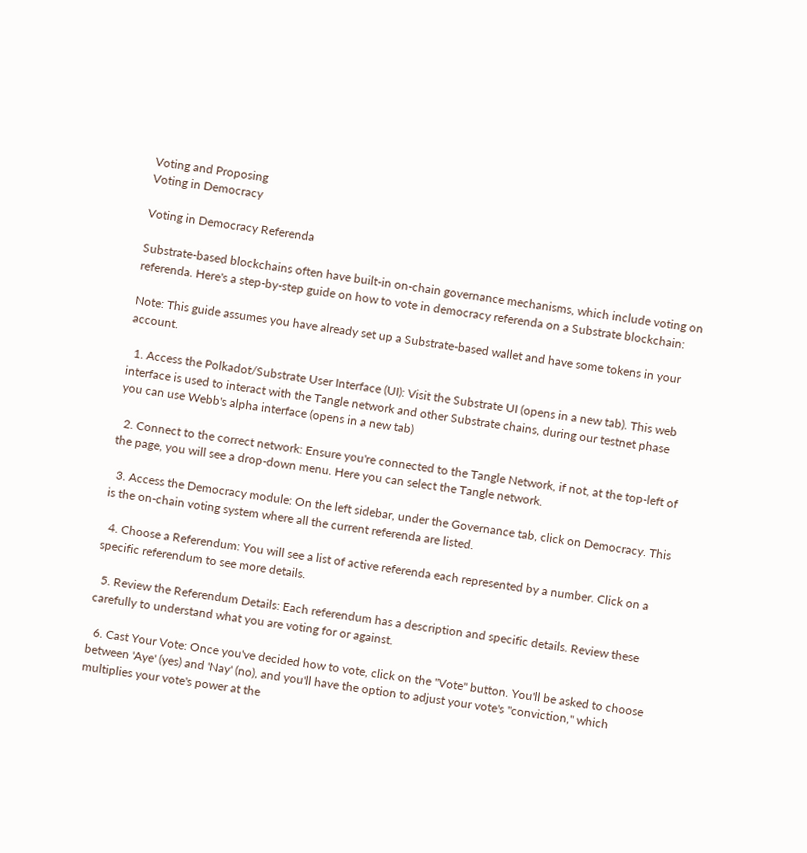Voting and Proposing
Voting in Democracy

Voting in Democracy Referenda

Substrate-based blockchains often have built-in on-chain governance mechanisms, which include voting on referenda. Here's a step-by-step guide on how to vote in democracy referenda on a Substrate blockchain:

Note: This guide assumes you have already set up a Substrate-based wallet and have some tokens in your account.

  1. Access the Polkadot/Substrate User Interface (UI): Visit the Substrate UI (opens in a new tab). This web interface is used to interact with the Tangle network and other Substrate chains, during our testnet phase you can use Webb's alpha interface (opens in a new tab)

  2. Connect to the correct network: Ensure you're connected to the Tangle Network, if not, at the top-left of the page, you will see a drop-down menu. Here you can select the Tangle network.

  3. Access the Democracy module: On the left sidebar, under the Governance tab, click on Democracy. This is the on-chain voting system where all the current referenda are listed.

  4. Choose a Referendum: You will see a list of active referenda each represented by a number. Click on a specific referendum to see more details.

  5. Review the Referendum Details: Each referendum has a description and specific details. Review these carefully to understand what you are voting for or against.

  6. Cast Your Vote: Once you've decided how to vote, click on the "Vote" button. You'll be asked to choose between 'Aye' (yes) and 'Nay' (no), and you'll have the option to adjust your vote's "conviction," which multiplies your vote's power at the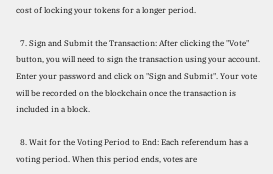cost of locking your tokens for a longer period.

  7. Sign and Submit the Transaction: After clicking the "Vote" button, you will need to sign the transaction using your account. Enter your password and click on "Sign and Submit". Your vote will be recorded on the blockchain once the transaction is included in a block.

  8. Wait for the Voting Period to End: Each referendum has a voting period. When this period ends, votes are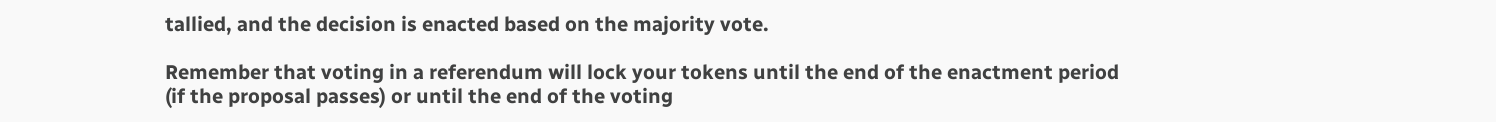tallied, and the decision is enacted based on the majority vote.

Remember that voting in a referendum will lock your tokens until the end of the enactment period (if the proposal passes) or until the end of the voting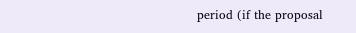period (if the proposal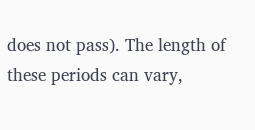does not pass). The length of these periods can vary,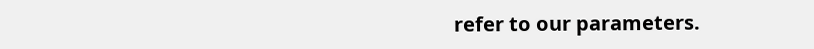refer to our parameters.